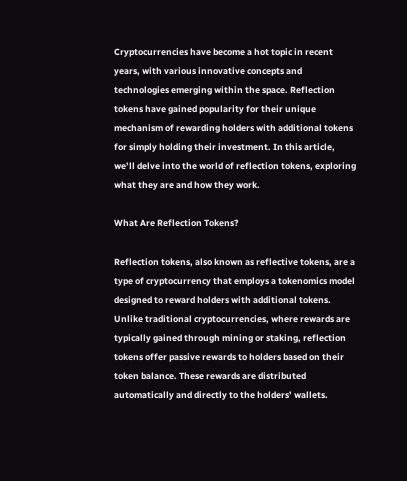Cryptocurrencies have become a hot topic in recent years, with various innovative concepts and technologies emerging within the space. Reflection tokens have gained popularity for their unique mechanism of rewarding holders with additional tokens for simply holding their investment. In this article, we’ll delve into the world of reflection tokens, exploring what they are and how they work.

What Are Reflection Tokens?

Reflection tokens, also known as reflective tokens, are a type of cryptocurrency that employs a tokenomics model designed to reward holders with additional tokens. Unlike traditional cryptocurrencies, where rewards are typically gained through mining or staking, reflection tokens offer passive rewards to holders based on their token balance. These rewards are distributed automatically and directly to the holders’ wallets.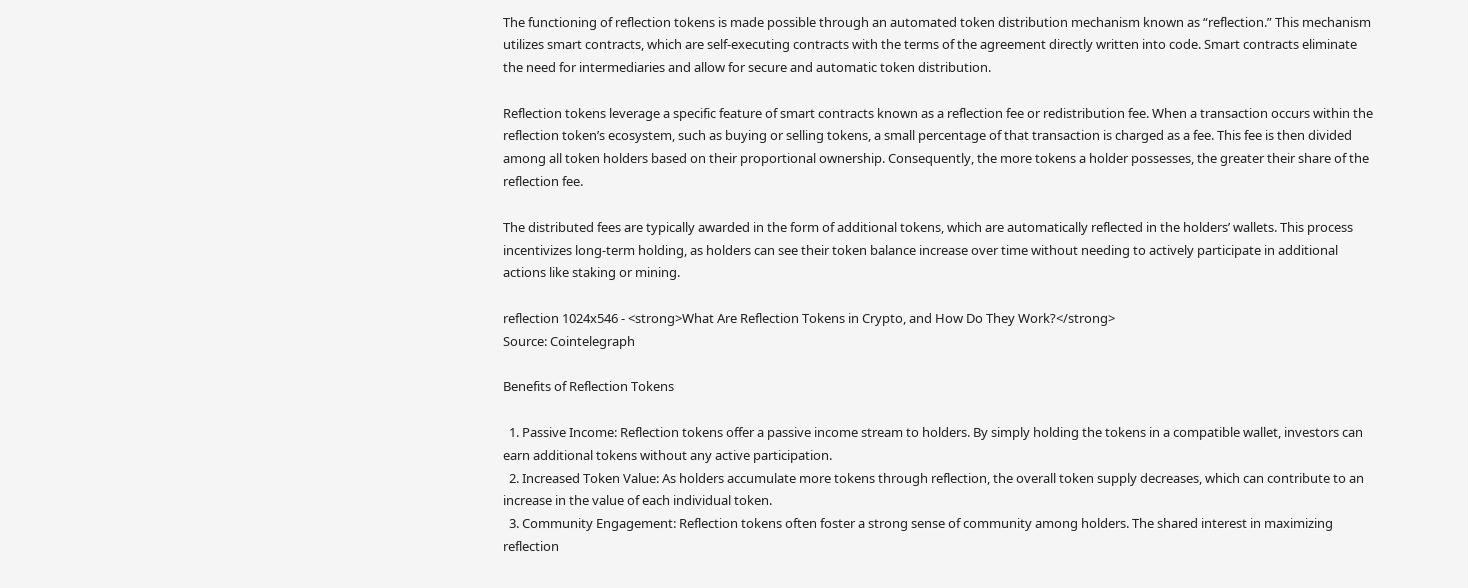The functioning of reflection tokens is made possible through an automated token distribution mechanism known as “reflection.” This mechanism utilizes smart contracts, which are self-executing contracts with the terms of the agreement directly written into code. Smart contracts eliminate the need for intermediaries and allow for secure and automatic token distribution.

Reflection tokens leverage a specific feature of smart contracts known as a reflection fee or redistribution fee. When a transaction occurs within the reflection token’s ecosystem, such as buying or selling tokens, a small percentage of that transaction is charged as a fee. This fee is then divided among all token holders based on their proportional ownership. Consequently, the more tokens a holder possesses, the greater their share of the reflection fee.

The distributed fees are typically awarded in the form of additional tokens, which are automatically reflected in the holders’ wallets. This process incentivizes long-term holding, as holders can see their token balance increase over time without needing to actively participate in additional actions like staking or mining.

reflection 1024x546 - <strong>What Are Reflection Tokens in Crypto, and How Do They Work?</strong>
Source: Cointelegraph

Benefits of Reflection Tokens

  1. Passive Income: Reflection tokens offer a passive income stream to holders. By simply holding the tokens in a compatible wallet, investors can earn additional tokens without any active participation.
  2. Increased Token Value: As holders accumulate more tokens through reflection, the overall token supply decreases, which can contribute to an increase in the value of each individual token.
  3. Community Engagement: Reflection tokens often foster a strong sense of community among holders. The shared interest in maximizing reflection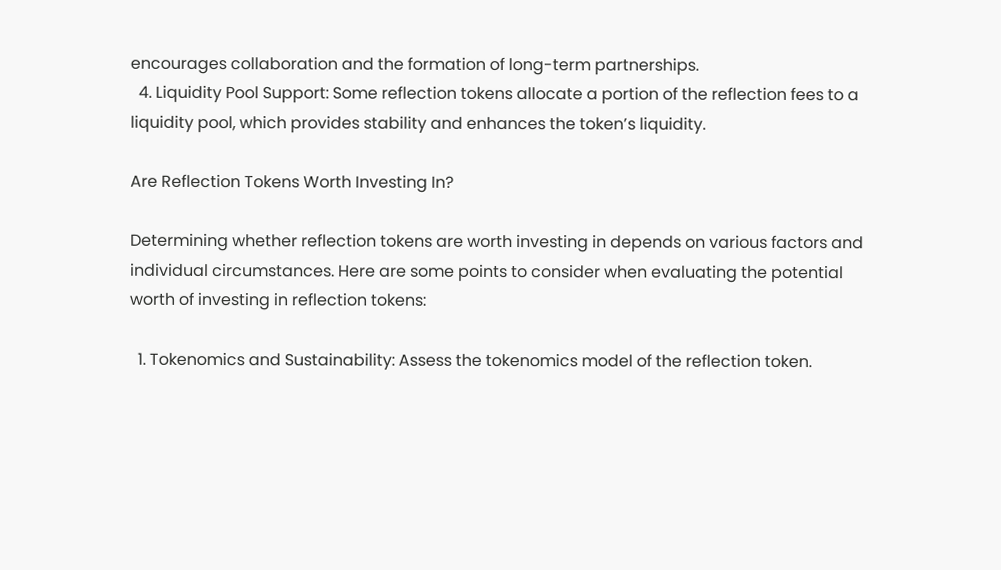encourages collaboration and the formation of long-term partnerships.
  4. Liquidity Pool Support: Some reflection tokens allocate a portion of the reflection fees to a liquidity pool, which provides stability and enhances the token’s liquidity.

Are Reflection Tokens Worth Investing In?

Determining whether reflection tokens are worth investing in depends on various factors and individual circumstances. Here are some points to consider when evaluating the potential worth of investing in reflection tokens:

  1. Tokenomics and Sustainability: Assess the tokenomics model of the reflection token.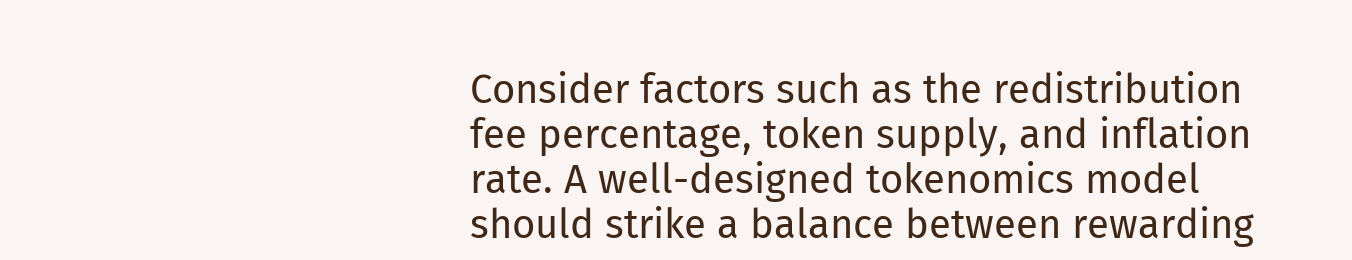Consider factors such as the redistribution fee percentage, token supply, and inflation rate. A well-designed tokenomics model should strike a balance between rewarding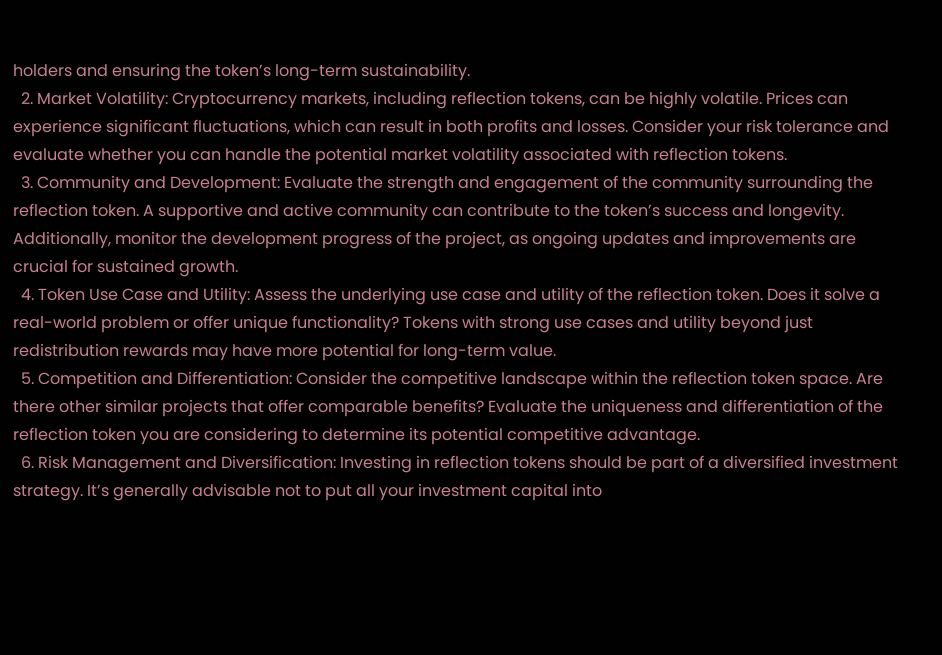holders and ensuring the token’s long-term sustainability.
  2. Market Volatility: Cryptocurrency markets, including reflection tokens, can be highly volatile. Prices can experience significant fluctuations, which can result in both profits and losses. Consider your risk tolerance and evaluate whether you can handle the potential market volatility associated with reflection tokens.
  3. Community and Development: Evaluate the strength and engagement of the community surrounding the reflection token. A supportive and active community can contribute to the token’s success and longevity. Additionally, monitor the development progress of the project, as ongoing updates and improvements are crucial for sustained growth.
  4. Token Use Case and Utility: Assess the underlying use case and utility of the reflection token. Does it solve a real-world problem or offer unique functionality? Tokens with strong use cases and utility beyond just redistribution rewards may have more potential for long-term value.
  5. Competition and Differentiation: Consider the competitive landscape within the reflection token space. Are there other similar projects that offer comparable benefits? Evaluate the uniqueness and differentiation of the reflection token you are considering to determine its potential competitive advantage.
  6. Risk Management and Diversification: Investing in reflection tokens should be part of a diversified investment strategy. It’s generally advisable not to put all your investment capital into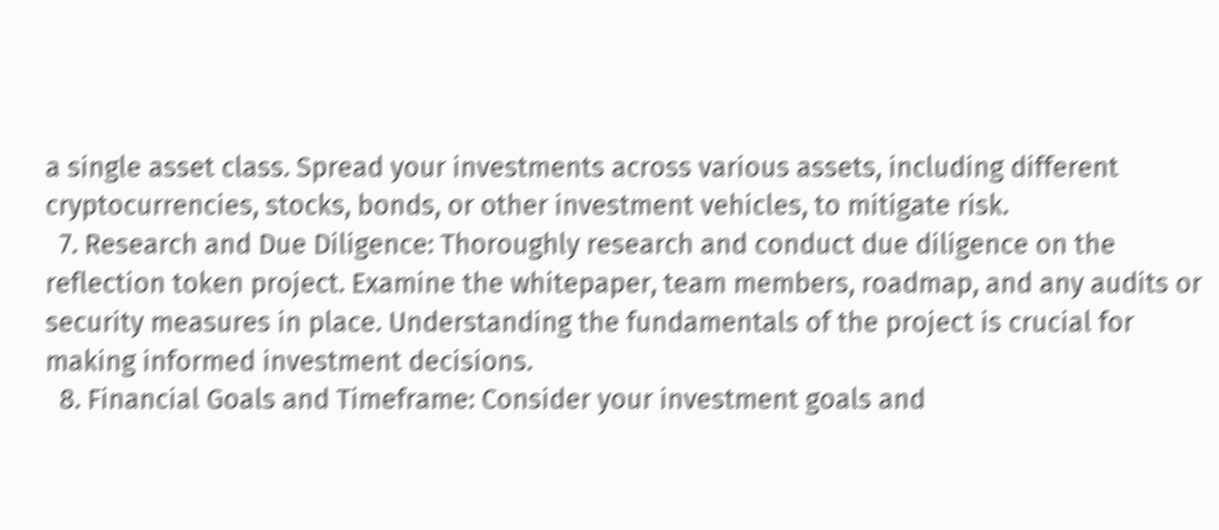a single asset class. Spread your investments across various assets, including different cryptocurrencies, stocks, bonds, or other investment vehicles, to mitigate risk.
  7. Research and Due Diligence: Thoroughly research and conduct due diligence on the reflection token project. Examine the whitepaper, team members, roadmap, and any audits or security measures in place. Understanding the fundamentals of the project is crucial for making informed investment decisions.
  8. Financial Goals and Timeframe: Consider your investment goals and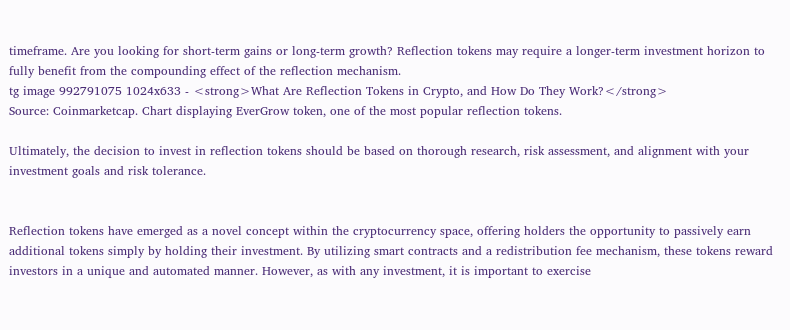timeframe. Are you looking for short-term gains or long-term growth? Reflection tokens may require a longer-term investment horizon to fully benefit from the compounding effect of the reflection mechanism.
tg image 992791075 1024x633 - <strong>What Are Reflection Tokens in Crypto, and How Do They Work?</strong>
Source: Coinmarketcap. Chart displaying EverGrow token, one of the most popular reflection tokens.

Ultimately, the decision to invest in reflection tokens should be based on thorough research, risk assessment, and alignment with your investment goals and risk tolerance.


Reflection tokens have emerged as a novel concept within the cryptocurrency space, offering holders the opportunity to passively earn additional tokens simply by holding their investment. By utilizing smart contracts and a redistribution fee mechanism, these tokens reward investors in a unique and automated manner. However, as with any investment, it is important to exercise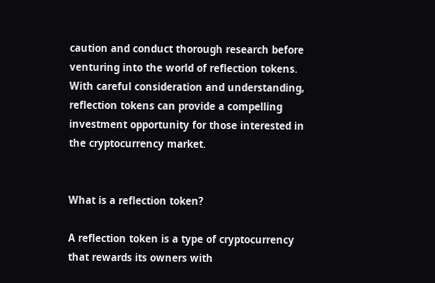caution and conduct thorough research before venturing into the world of reflection tokens. With careful consideration and understanding, reflection tokens can provide a compelling investment opportunity for those interested in the cryptocurrency market.


What is a reflection token?

A reflection token is a type of cryptocurrency that rewards its owners with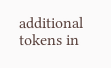additional tokens in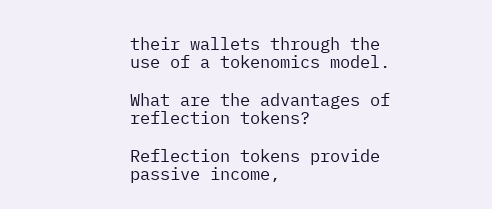their wallets through the use of a tokenomics model.

What are the advantages of reflection tokens?

Reflection tokens provide passive income,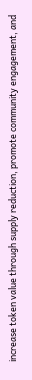increase token value through supply reduction, promote community engagement, and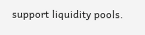support liquidity pools.